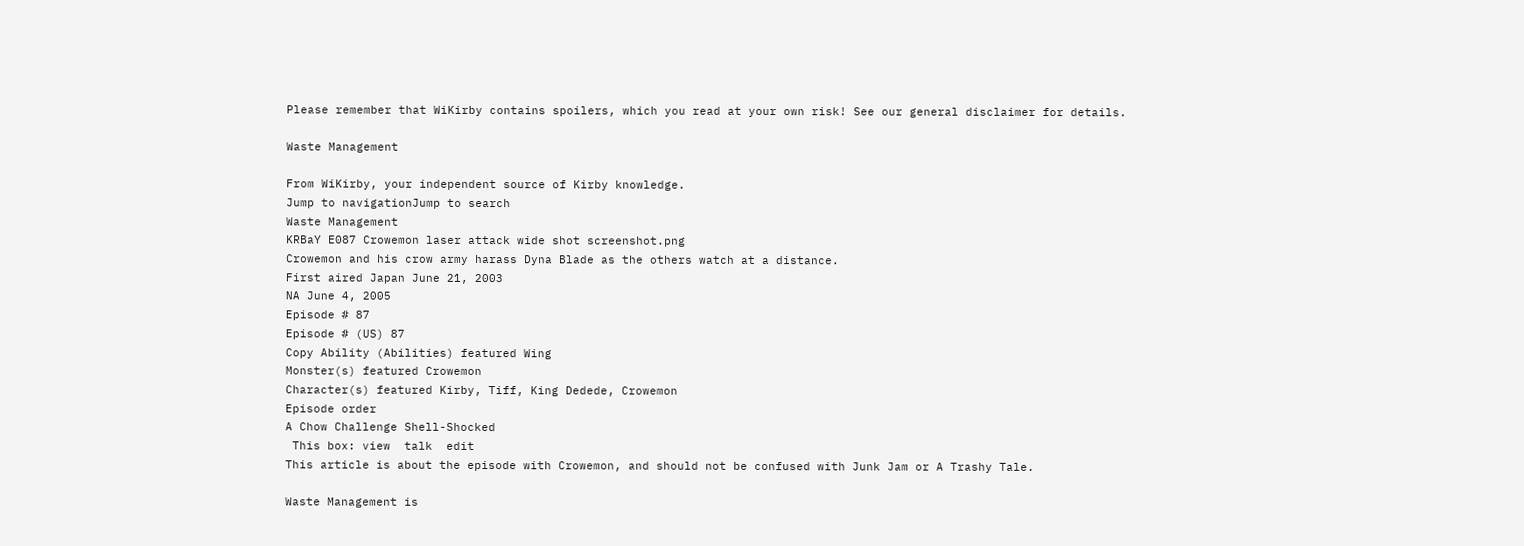Please remember that WiKirby contains spoilers, which you read at your own risk! See our general disclaimer for details.

Waste Management

From WiKirby, your independent source of Kirby knowledge.
Jump to navigationJump to search
Waste Management
KRBaY E087 Crowemon laser attack wide shot screenshot.png
Crowemon and his crow army harass Dyna Blade as the others watch at a distance.
First aired Japan June 21, 2003
NA June 4, 2005
Episode # 87
Episode # (US) 87
Copy Ability (Abilities) featured Wing
Monster(s) featured Crowemon
Character(s) featured Kirby, Tiff, King Dedede, Crowemon
Episode order
A Chow Challenge Shell-Shocked
 This box: view  talk  edit
This article is about the episode with Crowemon, and should not be confused with Junk Jam or A Trashy Tale.

Waste Management is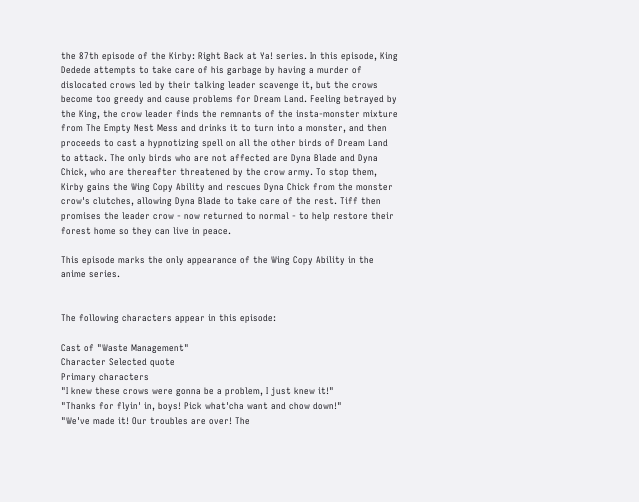the 87th episode of the Kirby: Right Back at Ya! series. In this episode, King Dedede attempts to take care of his garbage by having a murder of dislocated crows led by their talking leader scavenge it, but the crows become too greedy and cause problems for Dream Land. Feeling betrayed by the King, the crow leader finds the remnants of the insta-monster mixture from The Empty Nest Mess and drinks it to turn into a monster, and then proceeds to cast a hypnotizing spell on all the other birds of Dream Land to attack. The only birds who are not affected are Dyna Blade and Dyna Chick, who are thereafter threatened by the crow army. To stop them, Kirby gains the Wing Copy Ability and rescues Dyna Chick from the monster crow's clutches, allowing Dyna Blade to take care of the rest. Tiff then promises the leader crow - now returned to normal - to help restore their forest home so they can live in peace.

This episode marks the only appearance of the Wing Copy Ability in the anime series.


The following characters appear in this episode:

Cast of "Waste Management"
Character Selected quote
Primary characters
"I knew these crows were gonna be a problem, I just knew it!"
"Thanks for flyin' in, boys! Pick what'cha want and chow down!"
"We've made it! Our troubles are over! The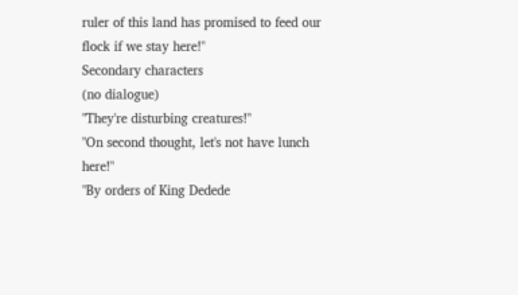ruler of this land has promised to feed our flock if we stay here!"
Secondary characters
(no dialogue)
"They're disturbing creatures!"
"On second thought, let's not have lunch here!"
"By orders of King Dedede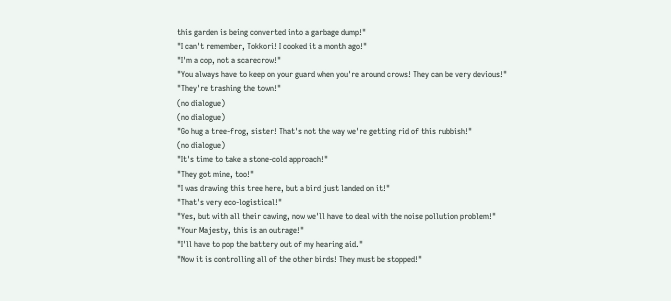this garden is being converted into a garbage dump!"
"I can't remember, Tokkori! I cooked it a month ago!"
"I'm a cop, not a scarecrow!"
"You always have to keep on your guard when you're around crows! They can be very devious!"
"They're trashing the town!"
(no dialogue)
(no dialogue)
"Go hug a tree-frog, sister! That's not the way we're getting rid of this rubbish!"
(no dialogue)
"It's time to take a stone-cold approach!"
"They got mine, too!"
"I was drawing this tree here, but a bird just landed on it!"
"That's very eco-logistical!"
"Yes, but with all their cawing, now we'll have to deal with the noise pollution problem!"
"Your Majesty, this is an outrage!"
"I'll have to pop the battery out of my hearing aid."
"Now it is controlling all of the other birds! They must be stopped!"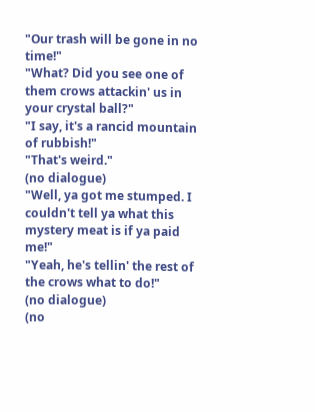"Our trash will be gone in no time!"
"What? Did you see one of them crows attackin' us in your crystal ball?"
"I say, it's a rancid mountain of rubbish!"
"That's weird."
(no dialogue)
"Well, ya got me stumped. I couldn't tell ya what this mystery meat is if ya paid me!"
"Yeah, he's tellin' the rest of the crows what to do!"
(no dialogue)
(no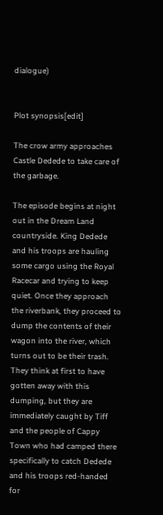dialogue)


Plot synopsis[edit]

The crow army approaches Castle Dedede to take care of the garbage.

The episode begins at night out in the Dream Land countryside. King Dedede and his troops are hauling some cargo using the Royal Racecar and trying to keep quiet. Once they approach the riverbank, they proceed to dump the contents of their wagon into the river, which turns out to be their trash. They think at first to have gotten away with this dumping, but they are immediately caught by Tiff and the people of Cappy Town who had camped there specifically to catch Dedede and his troops red-handed for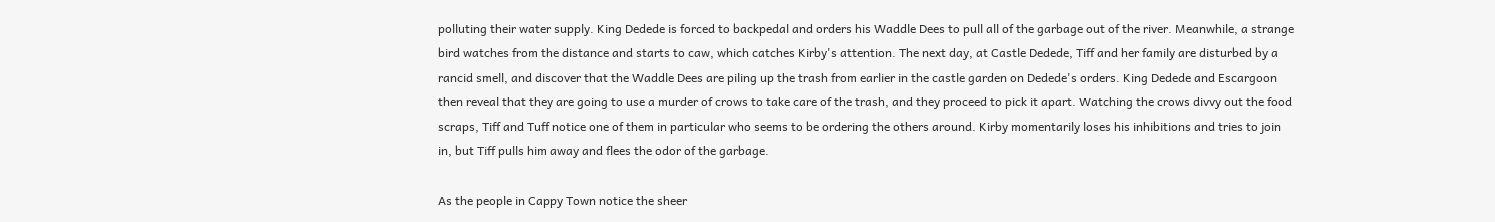polluting their water supply. King Dedede is forced to backpedal and orders his Waddle Dees to pull all of the garbage out of the river. Meanwhile, a strange bird watches from the distance and starts to caw, which catches Kirby's attention. The next day, at Castle Dedede, Tiff and her family are disturbed by a rancid smell, and discover that the Waddle Dees are piling up the trash from earlier in the castle garden on Dedede's orders. King Dedede and Escargoon then reveal that they are going to use a murder of crows to take care of the trash, and they proceed to pick it apart. Watching the crows divvy out the food scraps, Tiff and Tuff notice one of them in particular who seems to be ordering the others around. Kirby momentarily loses his inhibitions and tries to join in, but Tiff pulls him away and flees the odor of the garbage.

As the people in Cappy Town notice the sheer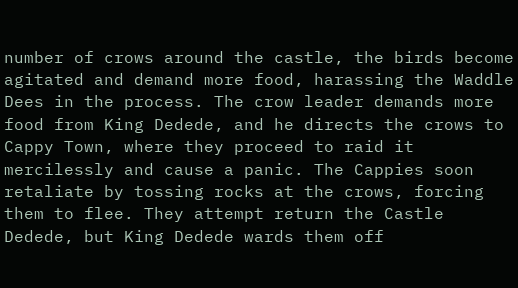number of crows around the castle, the birds become agitated and demand more food, harassing the Waddle Dees in the process. The crow leader demands more food from King Dedede, and he directs the crows to Cappy Town, where they proceed to raid it mercilessly and cause a panic. The Cappies soon retaliate by tossing rocks at the crows, forcing them to flee. They attempt return the Castle Dedede, but King Dedede wards them off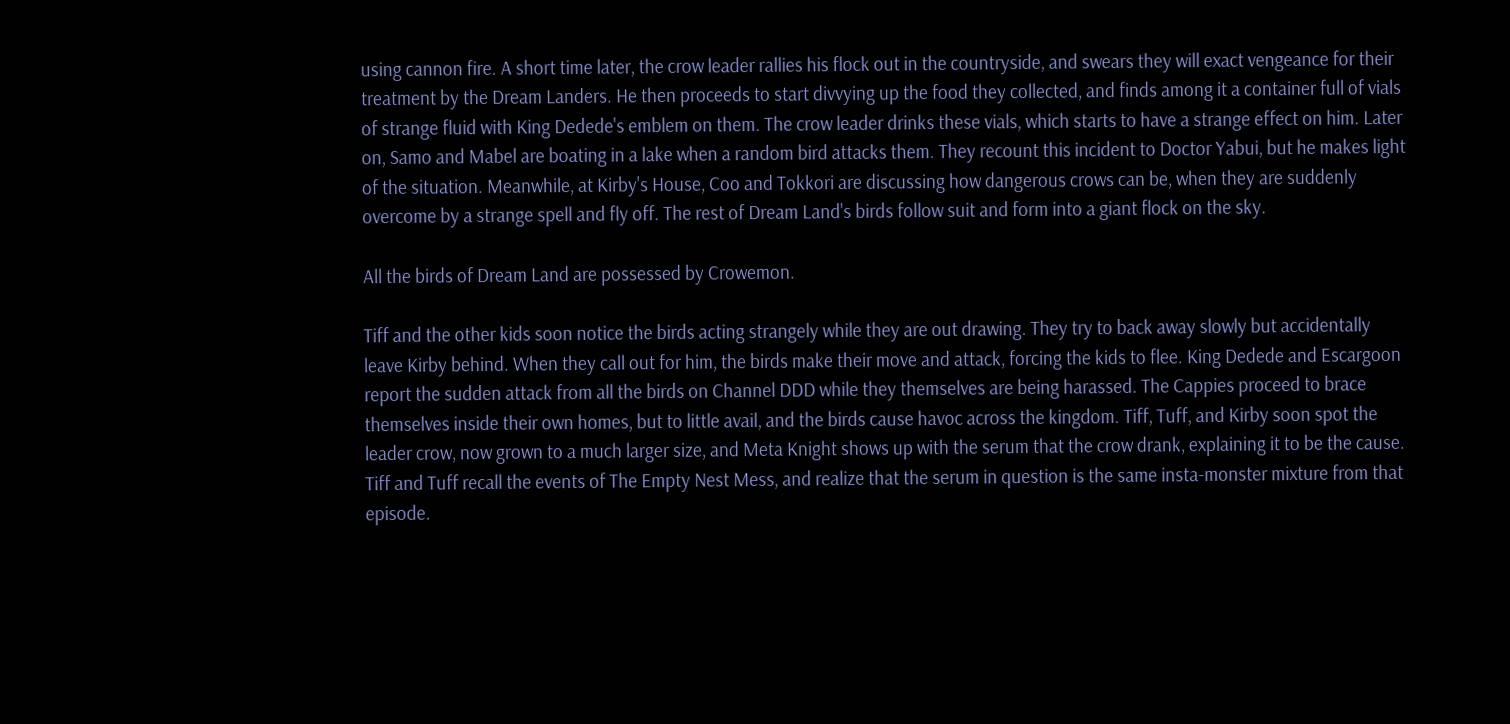using cannon fire. A short time later, the crow leader rallies his flock out in the countryside, and swears they will exact vengeance for their treatment by the Dream Landers. He then proceeds to start divvying up the food they collected, and finds among it a container full of vials of strange fluid with King Dedede's emblem on them. The crow leader drinks these vials, which starts to have a strange effect on him. Later on, Samo and Mabel are boating in a lake when a random bird attacks them. They recount this incident to Doctor Yabui, but he makes light of the situation. Meanwhile, at Kirby's House, Coo and Tokkori are discussing how dangerous crows can be, when they are suddenly overcome by a strange spell and fly off. The rest of Dream Land's birds follow suit and form into a giant flock on the sky.

All the birds of Dream Land are possessed by Crowemon.

Tiff and the other kids soon notice the birds acting strangely while they are out drawing. They try to back away slowly but accidentally leave Kirby behind. When they call out for him, the birds make their move and attack, forcing the kids to flee. King Dedede and Escargoon report the sudden attack from all the birds on Channel DDD while they themselves are being harassed. The Cappies proceed to brace themselves inside their own homes, but to little avail, and the birds cause havoc across the kingdom. Tiff, Tuff, and Kirby soon spot the leader crow, now grown to a much larger size, and Meta Knight shows up with the serum that the crow drank, explaining it to be the cause. Tiff and Tuff recall the events of The Empty Nest Mess, and realize that the serum in question is the same insta-monster mixture from that episode.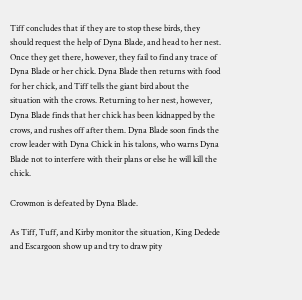Tiff concludes that if they are to stop these birds, they should request the help of Dyna Blade, and head to her nest. Once they get there, however, they fail to find any trace of Dyna Blade or her chick. Dyna Blade then returns with food for her chick, and Tiff tells the giant bird about the situation with the crows. Returning to her nest, however, Dyna Blade finds that her chick has been kidnapped by the crows, and rushes off after them. Dyna Blade soon finds the crow leader with Dyna Chick in his talons, who warns Dyna Blade not to interfere with their plans or else he will kill the chick.

Crowmon is defeated by Dyna Blade.

As Tiff, Tuff, and Kirby monitor the situation, King Dedede and Escargoon show up and try to draw pity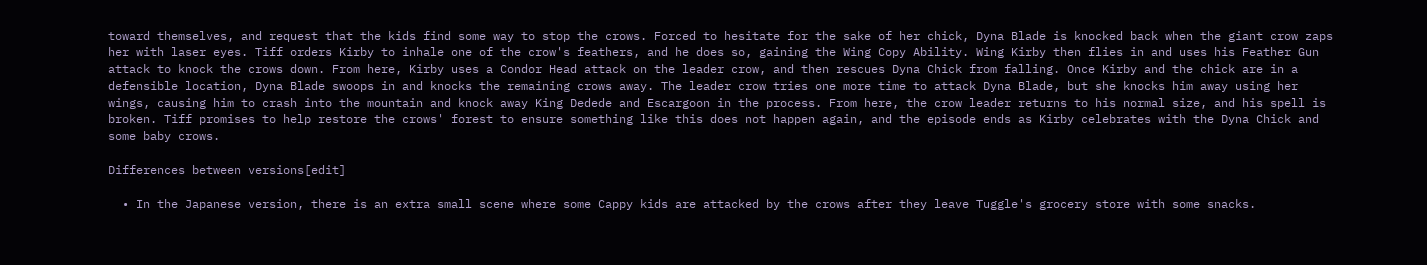toward themselves, and request that the kids find some way to stop the crows. Forced to hesitate for the sake of her chick, Dyna Blade is knocked back when the giant crow zaps her with laser eyes. Tiff orders Kirby to inhale one of the crow's feathers, and he does so, gaining the Wing Copy Ability. Wing Kirby then flies in and uses his Feather Gun attack to knock the crows down. From here, Kirby uses a Condor Head attack on the leader crow, and then rescues Dyna Chick from falling. Once Kirby and the chick are in a defensible location, Dyna Blade swoops in and knocks the remaining crows away. The leader crow tries one more time to attack Dyna Blade, but she knocks him away using her wings, causing him to crash into the mountain and knock away King Dedede and Escargoon in the process. From here, the crow leader returns to his normal size, and his spell is broken. Tiff promises to help restore the crows' forest to ensure something like this does not happen again, and the episode ends as Kirby celebrates with the Dyna Chick and some baby crows.

Differences between versions[edit]

  • In the Japanese version, there is an extra small scene where some Cappy kids are attacked by the crows after they leave Tuggle's grocery store with some snacks.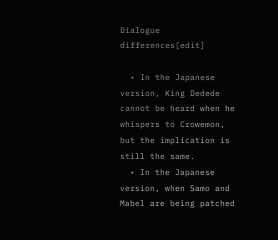Dialogue differences[edit]

  • In the Japanese version, King Dedede cannot be heard when he whispers to Crowemon, but the implication is still the same.
  • In the Japanese version, when Samo and Mabel are being patched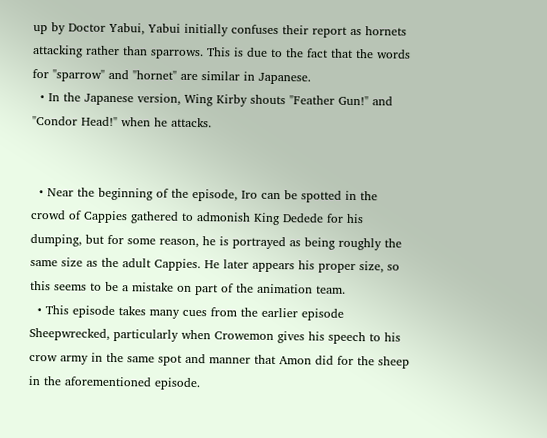up by Doctor Yabui, Yabui initially confuses their report as hornets attacking rather than sparrows. This is due to the fact that the words for "sparrow" and "hornet" are similar in Japanese.
  • In the Japanese version, Wing Kirby shouts "Feather Gun!" and "Condor Head!" when he attacks.


  • Near the beginning of the episode, Iro can be spotted in the crowd of Cappies gathered to admonish King Dedede for his dumping, but for some reason, he is portrayed as being roughly the same size as the adult Cappies. He later appears his proper size, so this seems to be a mistake on part of the animation team.
  • This episode takes many cues from the earlier episode Sheepwrecked, particularly when Crowemon gives his speech to his crow army in the same spot and manner that Amon did for the sheep in the aforementioned episode.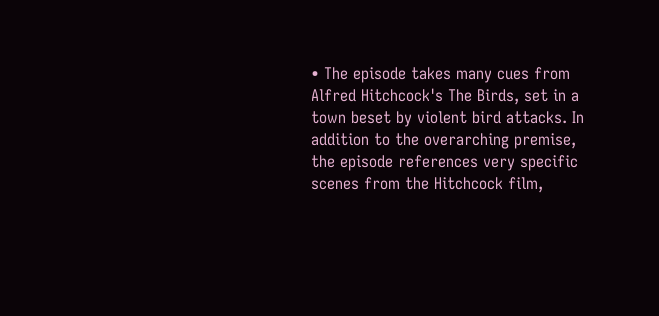• The episode takes many cues from Alfred Hitchcock's The Birds, set in a town beset by violent bird attacks. In addition to the overarching premise, the episode references very specific scenes from the Hitchcock film,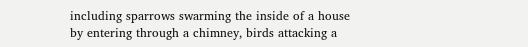including sparrows swarming the inside of a house by entering through a chimney, birds attacking a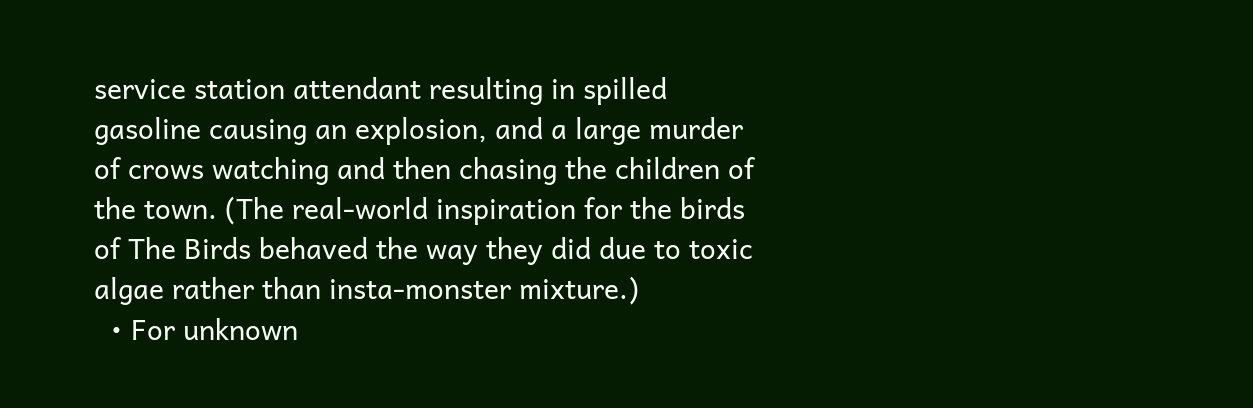service station attendant resulting in spilled gasoline causing an explosion, and a large murder of crows watching and then chasing the children of the town. (The real-world inspiration for the birds of The Birds behaved the way they did due to toxic algae rather than insta-monster mixture.)
  • For unknown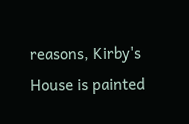reasons, Kirby's House is painted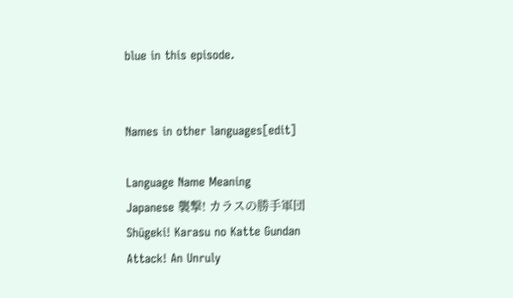blue in this episode.


Names in other languages[edit]

Language Name Meaning
Japanese 襲撃! カラスの勝手軍団
Shūgeki! Karasu no Katte Gundan
Attack! An Unruly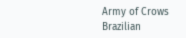Army of Crows
Brazilian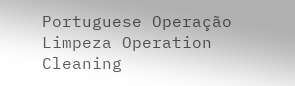Portuguese Operação Limpeza Operation Cleaning